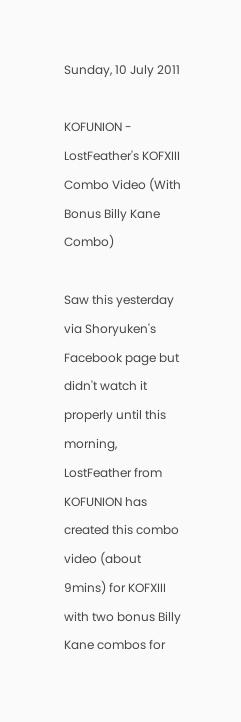Sunday, 10 July 2011

KOFUNION - LostFeather's KOFXIII Combo Video (With Bonus Billy Kane Combo)

Saw this yesterday via Shoryuken's Facebook page but didn't watch it properly until this morning, LostFeather from KOFUNION has created this combo video (about 9mins) for KOFXIII with two bonus Billy Kane combos for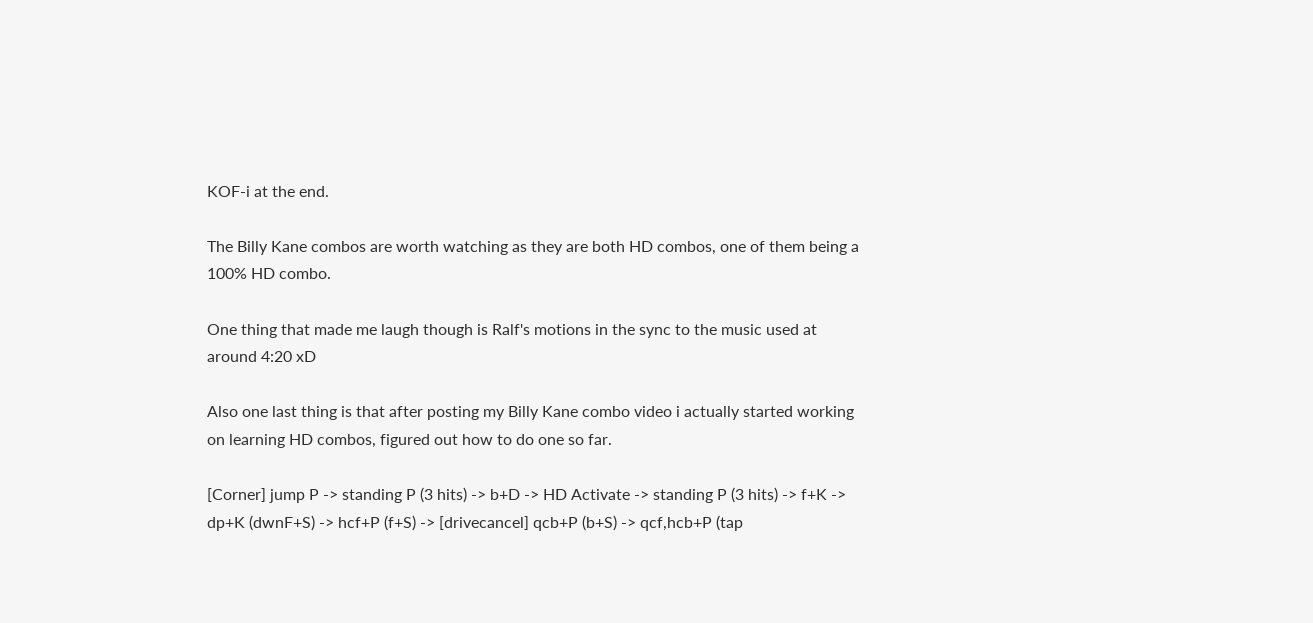KOF-i at the end.

The Billy Kane combos are worth watching as they are both HD combos, one of them being a 100% HD combo.

One thing that made me laugh though is Ralf's motions in the sync to the music used at around 4:20 xD

Also one last thing is that after posting my Billy Kane combo video i actually started working on learning HD combos, figured out how to do one so far.

[Corner] jump P -> standing P (3 hits) -> b+D -> HD Activate -> standing P (3 hits) -> f+K -> dp+K (dwnF+S) -> hcf+P (f+S) -> [drivecancel] qcb+P (b+S) -> qcf,hcb+P (tap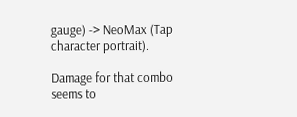gauge) -> NeoMax (Tap character portrait).

Damage for that combo seems to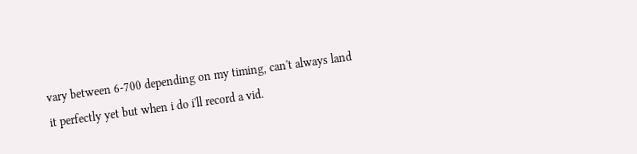vary between 6-700 depending on my timing, can't always land it perfectly yet but when i do i'll record a vid.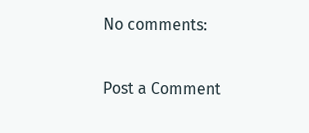No comments:

Post a Comment